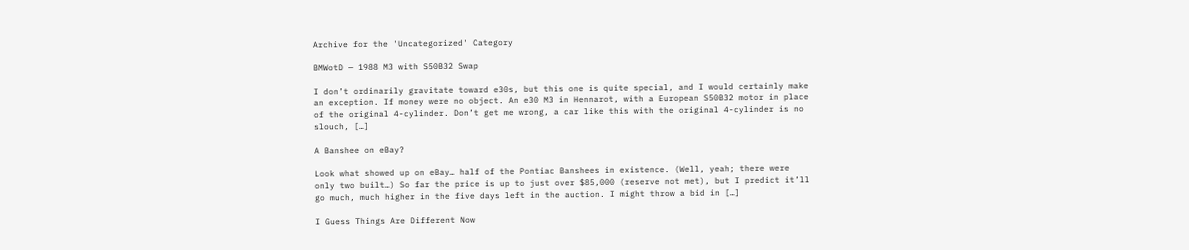Archive for the 'Uncategorized' Category

BMWotD — 1988 M3 with S50B32 Swap

I don’t ordinarily gravitate toward e30s, but this one is quite special, and I would certainly make an exception. If money were no object. An e30 M3 in Hennarot, with a European S50B32 motor in place of the original 4-cylinder. Don’t get me wrong, a car like this with the original 4-cylinder is no slouch, […]

A Banshee on eBay?

Look what showed up on eBay… half of the Pontiac Banshees in existence. (Well, yeah; there were only two built…) So far the price is up to just over $85,000 (reserve not met), but I predict it’ll go much, much higher in the five days left in the auction. I might throw a bid in […]

I Guess Things Are Different Now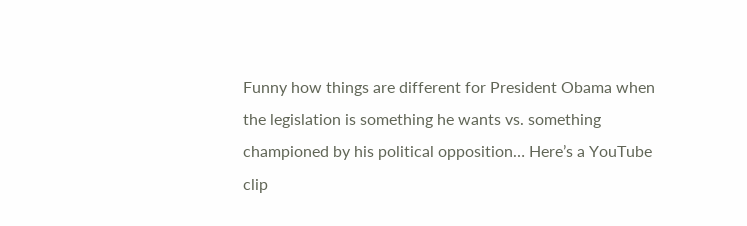Funny how things are different for President Obama when the legislation is something he wants vs. something championed by his political opposition… Here’s a YouTube clip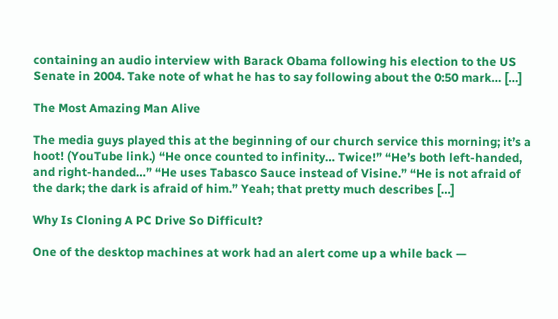containing an audio interview with Barack Obama following his election to the US Senate in 2004. Take note of what he has to say following about the 0:50 mark… […]

The Most Amazing Man Alive

The media guys played this at the beginning of our church service this morning; it’s a hoot! (YouTube link.) “He once counted to infinity… Twice!” “He’s both left-handed, and right-handed…” “He uses Tabasco Sauce instead of Visine.” “He is not afraid of the dark; the dark is afraid of him.” Yeah; that pretty much describes […]

Why Is Cloning A PC Drive So Difficult?

One of the desktop machines at work had an alert come up a while back —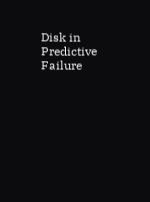Disk in Predictive Failure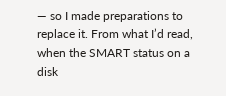— so I made preparations to replace it. From what I’d read, when the SMART status on a disk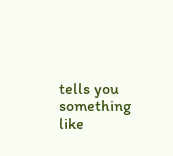tells you something like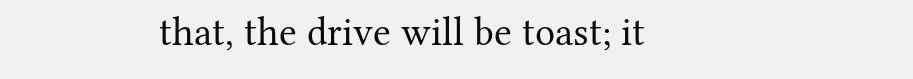that, the drive will be toast; it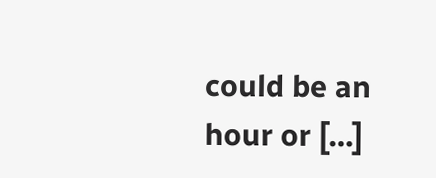could be an hour or […]